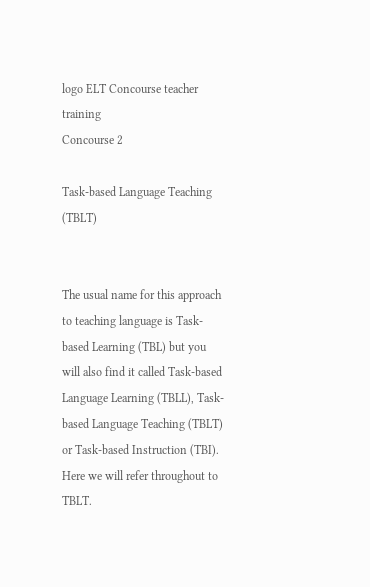logo ELT Concourse teacher training
Concourse 2

Task-based Language Teaching (TBLT)


The usual name for this approach to teaching language is Task-based Learning (TBL) but you will also find it called Task-based Language Learning (TBLL), Task-based Language Teaching (TBLT) or Task-based Instruction (TBI).  Here we will refer throughout to TBLT.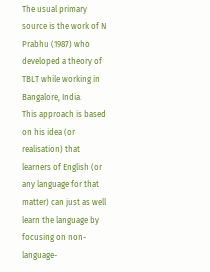The usual primary source is the work of N Prabhu (1987) who developed a theory of TBLT while working in Bangalore, India.
This approach is based on his idea (or realisation) that learners of English (or any language for that matter) can just as well learn the language by focusing on non-language-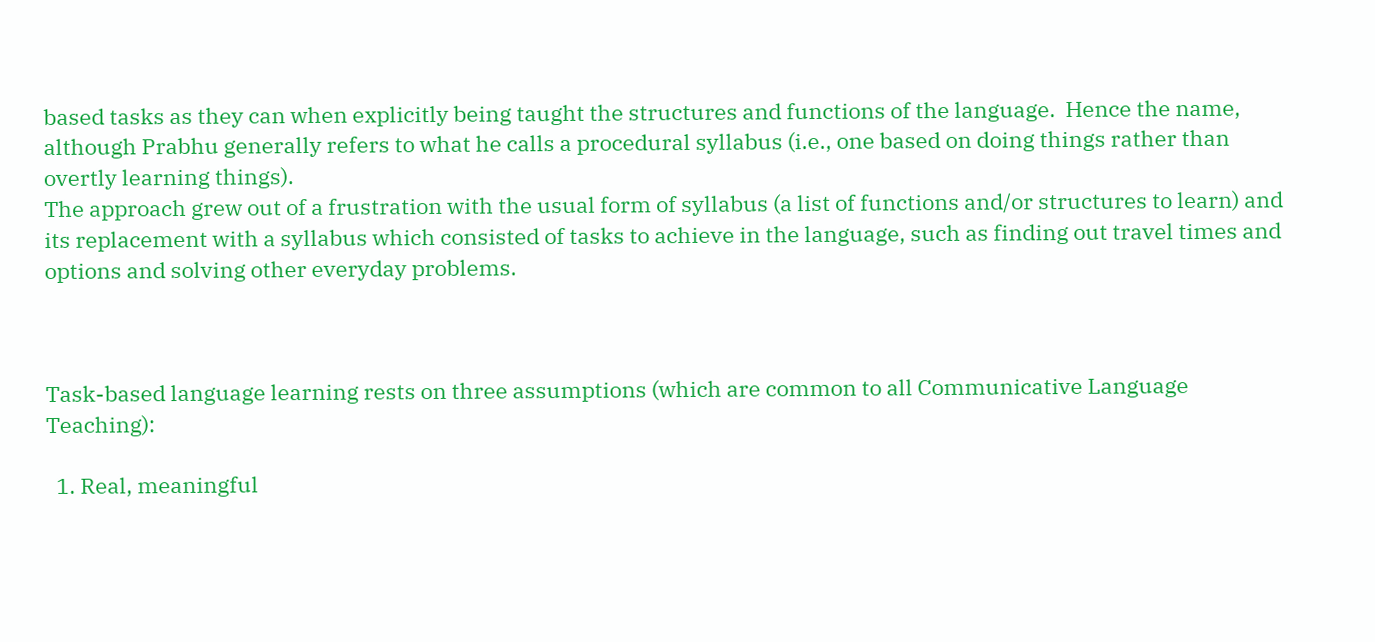based tasks as they can when explicitly being taught the structures and functions of the language.  Hence the name, although Prabhu generally refers to what he calls a procedural syllabus (i.e., one based on doing things rather than overtly learning things).
The approach grew out of a frustration with the usual form of syllabus (a list of functions and/or structures to learn) and its replacement with a syllabus which consisted of tasks to achieve in the language, such as finding out travel times and options and solving other everyday problems.



Task-based language learning rests on three assumptions (which are common to all Communicative Language Teaching):

  1. Real, meaningful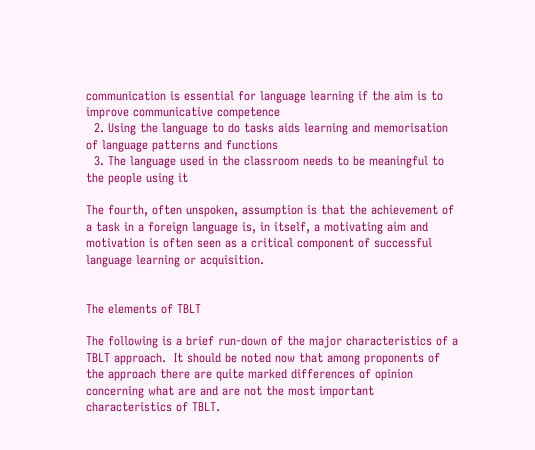communication is essential for language learning if the aim is to improve communicative competence
  2. Using the language to do tasks aids learning and memorisation of language patterns and functions
  3. The language used in the classroom needs to be meaningful to the people using it

The fourth, often unspoken, assumption is that the achievement of a task in a foreign language is, in itself, a motivating aim and motivation is often seen as a critical component of successful language learning or acquisition.


The elements of TBLT

The following is a brief run-down of the major characteristics of a TBLT approach.  It should be noted now that among proponents of the approach there are quite marked differences of opinion concerning what are and are not the most important characteristics of TBLT.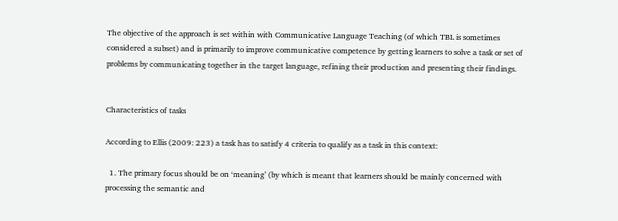The objective of the approach is set within with Communicative Language Teaching (of which TBL is sometimes considered a subset) and is primarily to improve communicative competence by getting learners to solve a task or set of problems by communicating together in the target language, refining their production and presenting their findings.


Characteristics of tasks

According to Ellis (2009: 223) a task has to satisfy 4 criteria to qualify as a task in this context:

  1. The primary focus should be on ‘meaning’ (by which is meant that learners should be mainly concerned with processing the semantic and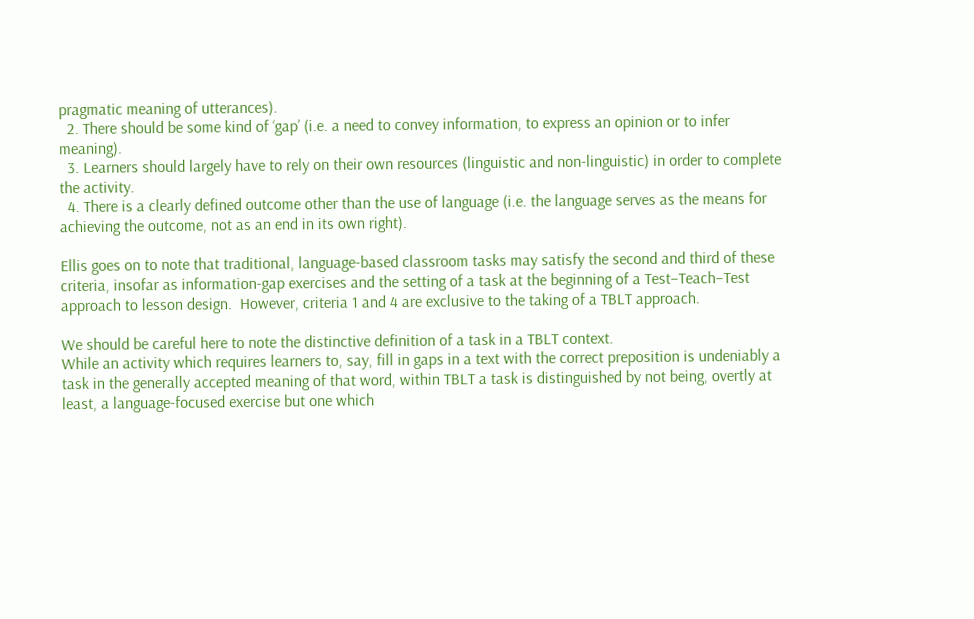pragmatic meaning of utterances).
  2. There should be some kind of ‘gap’ (i.e. a need to convey information, to express an opinion or to infer meaning).
  3. Learners should largely have to rely on their own resources (linguistic and non-linguistic) in order to complete the activity.
  4. There is a clearly defined outcome other than the use of language (i.e. the language serves as the means for achieving the outcome, not as an end in its own right).

Ellis goes on to note that traditional, language-based classroom tasks may satisfy the second and third of these criteria, insofar as information-gap exercises and the setting of a task at the beginning of a Test–Teach–Test approach to lesson design.  However, criteria 1 and 4 are exclusive to the taking of a TBLT approach.

We should be careful here to note the distinctive definition of a task in a TBLT context.
While an activity which requires learners to, say, fill in gaps in a text with the correct preposition is undeniably a task in the generally accepted meaning of that word, within TBLT a task is distinguished by not being, overtly at least, a language-focused exercise but one which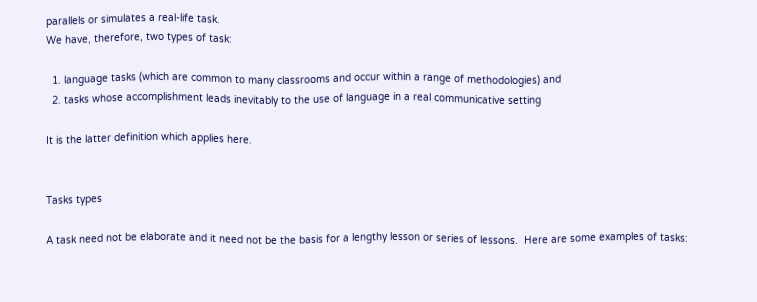parallels or simulates a real-life task.
We have, therefore, two types of task:

  1. language tasks (which are common to many classrooms and occur within a range of methodologies) and
  2. tasks whose accomplishment leads inevitably to the use of language in a real communicative setting

It is the latter definition which applies here.


Tasks types

A task need not be elaborate and it need not be the basis for a lengthy lesson or series of lessons.  Here are some examples of tasks: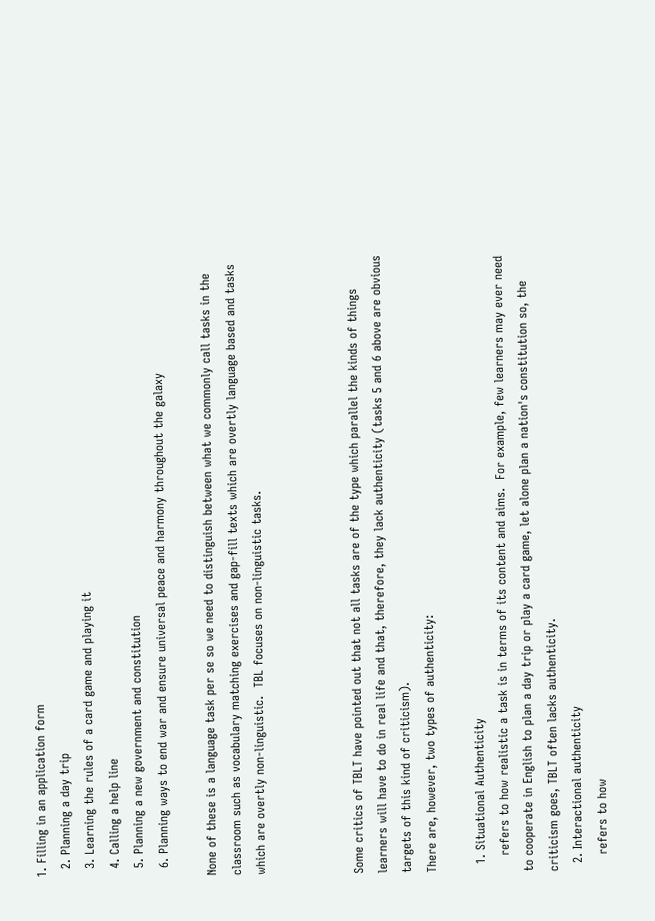1. Filling in an application form
  2. Planning a day trip
  3. Learning the rules of a card game and playing it
  4. Calling a help line
  5. Planning a new government and constitution
  6. Planning ways to end war and ensure universal peace and harmony throughout the galaxy

None of these is a language task per se so we need to distinguish between what we commonly call tasks in the classroom such as vocabulary matching exercises and gap-fill texts which are overtly language based and tasks which are overtly non-linguistic.  TBL focuses on non-linguistic tasks.



Some critics of TBLT have pointed out that not all tasks are of the type which parallel the kinds of things learners will have to do in real life and that, therefore, they lack authenticity (tasks 5 and 6 above are obvious targets of this kind of criticism).
There are, however, two types of authenticity:

  1. Situational Authenticity
    refers to how realistic a task is in terms of its content and aims.  For example, few learners may ever need to cooperate in English to plan a day trip or play a card game, let alone plan a nation's constitution so, the criticism goes, TBLT often lacks authenticity.
  2. Interactional authenticity
    refers to how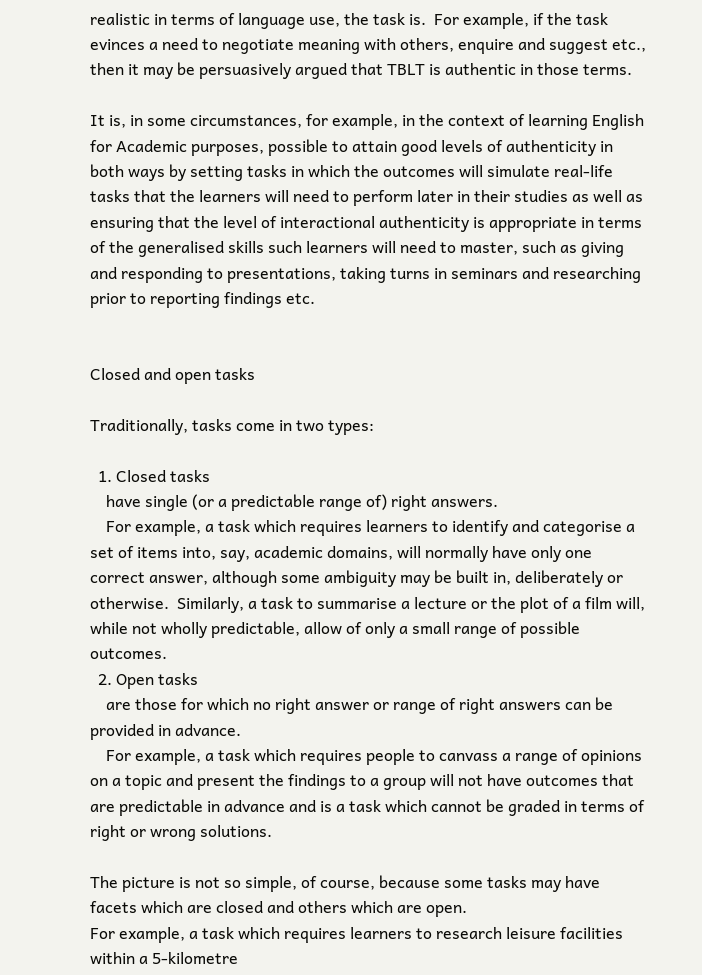realistic in terms of language use, the task is.  For example, if the task evinces a need to negotiate meaning with others, enquire and suggest etc., then it may be persuasively argued that TBLT is authentic in those terms.

It is, in some circumstances, for example, in the context of learning English for Academic purposes, possible to attain good levels of authenticity in both ways by setting tasks in which the outcomes will simulate real-life tasks that the learners will need to perform later in their studies as well as ensuring that the level of interactional authenticity is appropriate in terms of the generalised skills such learners will need to master, such as giving and responding to presentations, taking turns in seminars and researching prior to reporting findings etc.


Closed and open tasks

Traditionally, tasks come in two types:

  1. Closed tasks
    have single (or a predictable range of) right answers.
    For example, a task which requires learners to identify and categorise a set of items into, say, academic domains, will normally have only one correct answer, although some ambiguity may be built in, deliberately or otherwise.  Similarly, a task to summarise a lecture or the plot of a film will, while not wholly predictable, allow of only a small range of possible outcomes.
  2. Open tasks
    are those for which no right answer or range of right answers can be provided in advance.
    For example, a task which requires people to canvass a range of opinions on a topic and present the findings to a group will not have outcomes that are predictable in advance and is a task which cannot be graded in terms of right or wrong solutions.

The picture is not so simple, of course, because some tasks may have facets which are closed and others which are open.
For example, a task which requires learners to research leisure facilities within a 5-kilometre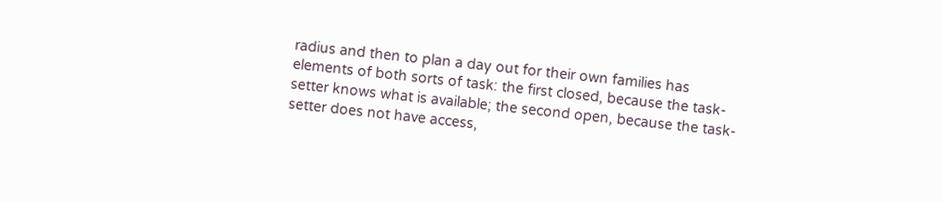radius and then to plan a day out for their own families has elements of both sorts of task: the first closed, because the task-setter knows what is available; the second open, because the task-setter does not have access,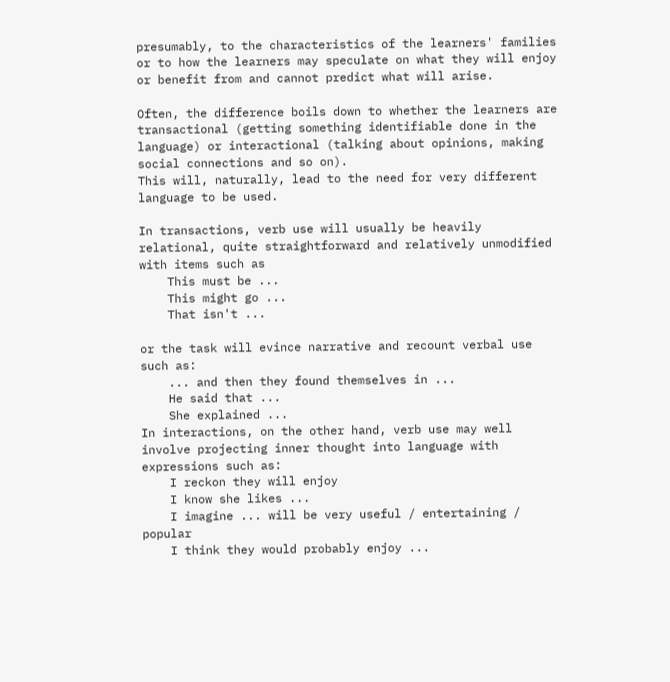presumably, to the characteristics of the learners' families or to how the learners may speculate on what they will enjoy or benefit from and cannot predict what will arise.

Often, the difference boils down to whether the learners are transactional (getting something identifiable done in the language) or interactional (talking about opinions, making social connections and so on).
This will, naturally, lead to the need for very different language to be used.

In transactions, verb use will usually be heavily relational, quite straightforward and relatively unmodified with items such as
    This must be ...
    This might go ...
    That isn't ...

or the task will evince narrative and recount verbal use such as:
    ... and then they found themselves in ...
    He said that ...
    She explained ...
In interactions, on the other hand, verb use may well involve projecting inner thought into language with expressions such as:
    I reckon they will enjoy
    I know she likes ...
    I imagine ... will be very useful / entertaining / popular
    I think they would probably enjoy ...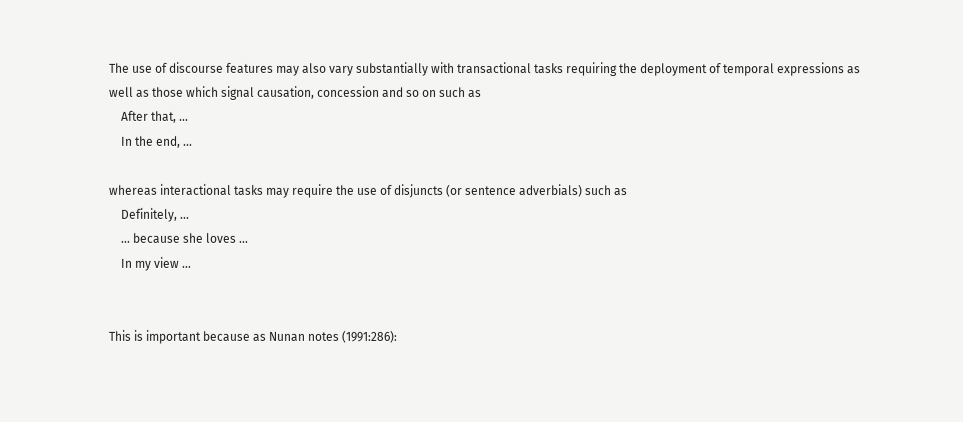The use of discourse features may also vary substantially with transactional tasks requiring the deployment of temporal expressions as well as those which signal causation, concession and so on such as
    After that, ...
    In the end, ...

whereas interactional tasks may require the use of disjuncts (or sentence adverbials) such as
    Definitely, ...
    ... because she loves ...
    In my view ...


This is important because as Nunan notes (1991:286):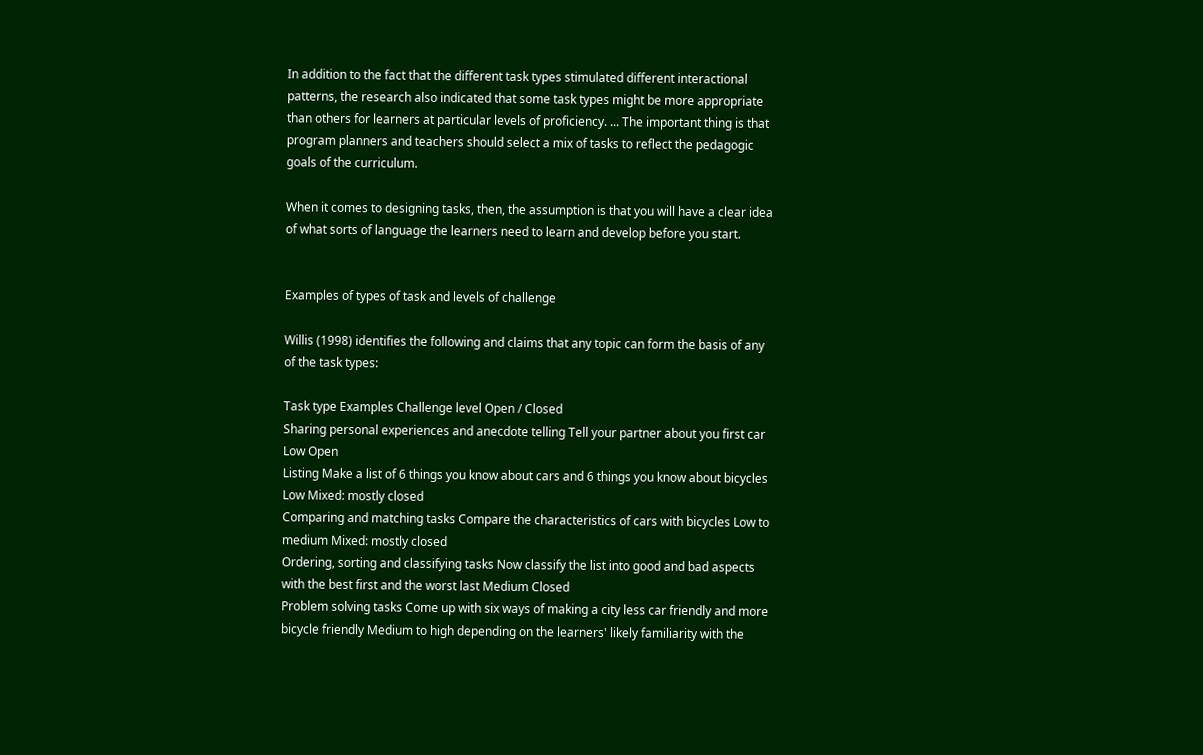In addition to the fact that the different task types stimulated different interactional patterns, the research also indicated that some task types might be more appropriate than others for learners at particular levels of proficiency. ... The important thing is that program planners and teachers should select a mix of tasks to reflect the pedagogic goals of the curriculum.

When it comes to designing tasks, then, the assumption is that you will have a clear idea of what sorts of language the learners need to learn and develop before you start.


Examples of types of task and levels of challenge

Willis (1998) identifies the following and claims that any topic can form the basis of any of the task types:

Task type Examples Challenge level Open / Closed
Sharing personal experiences and anecdote telling Tell your partner about you first car Low Open
Listing Make a list of 6 things you know about cars and 6 things you know about bicycles Low Mixed: mostly closed
Comparing and matching tasks Compare the characteristics of cars with bicycles Low to medium Mixed: mostly closed
Ordering, sorting and classifying tasks Now classify the list into good and bad aspects with the best first and the worst last Medium Closed
Problem solving tasks Come up with six ways of making a city less car friendly and more bicycle friendly Medium to high depending on the learners' likely familiarity with the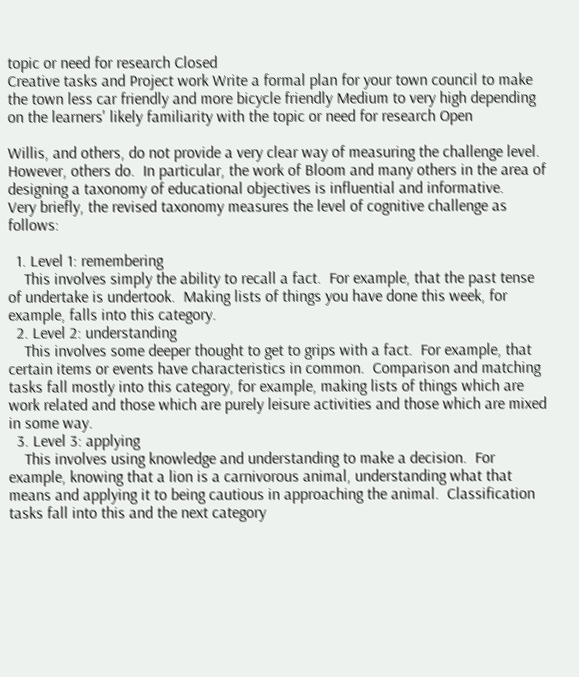topic or need for research Closed
Creative tasks and Project work Write a formal plan for your town council to make the town less car friendly and more bicycle friendly Medium to very high depending on the learners' likely familiarity with the topic or need for research Open

Willis, and others, do not provide a very clear way of measuring the challenge level.  However, others do.  In particular, the work of Bloom and many others in the area of designing a taxonomy of educational objectives is influential and informative.
Very briefly, the revised taxonomy measures the level of cognitive challenge as follows:

  1. Level 1: remembering
    This involves simply the ability to recall a fact.  For example, that the past tense of undertake is undertook.  Making lists of things you have done this week, for example, falls into this category.
  2. Level 2: understanding
    This involves some deeper thought to get to grips with a fact.  For example, that certain items or events have characteristics in common.  Comparison and matching tasks fall mostly into this category, for example, making lists of things which are work related and those which are purely leisure activities and those which are mixed in some way.
  3. Level 3: applying
    This involves using knowledge and understanding to make a decision.  For example, knowing that a lion is a carnivorous animal, understanding what that means and applying it to being cautious in approaching the animal.  Classification tasks fall into this and the next category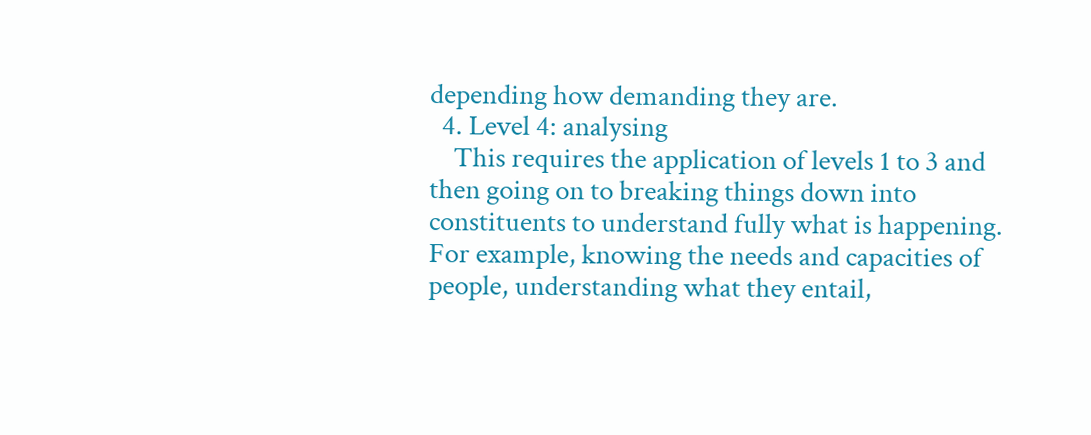depending how demanding they are.
  4. Level 4: analysing
    This requires the application of levels 1 to 3 and then going on to breaking things down into constituents to understand fully what is happening.  For example, knowing the needs and capacities of people, understanding what they entail,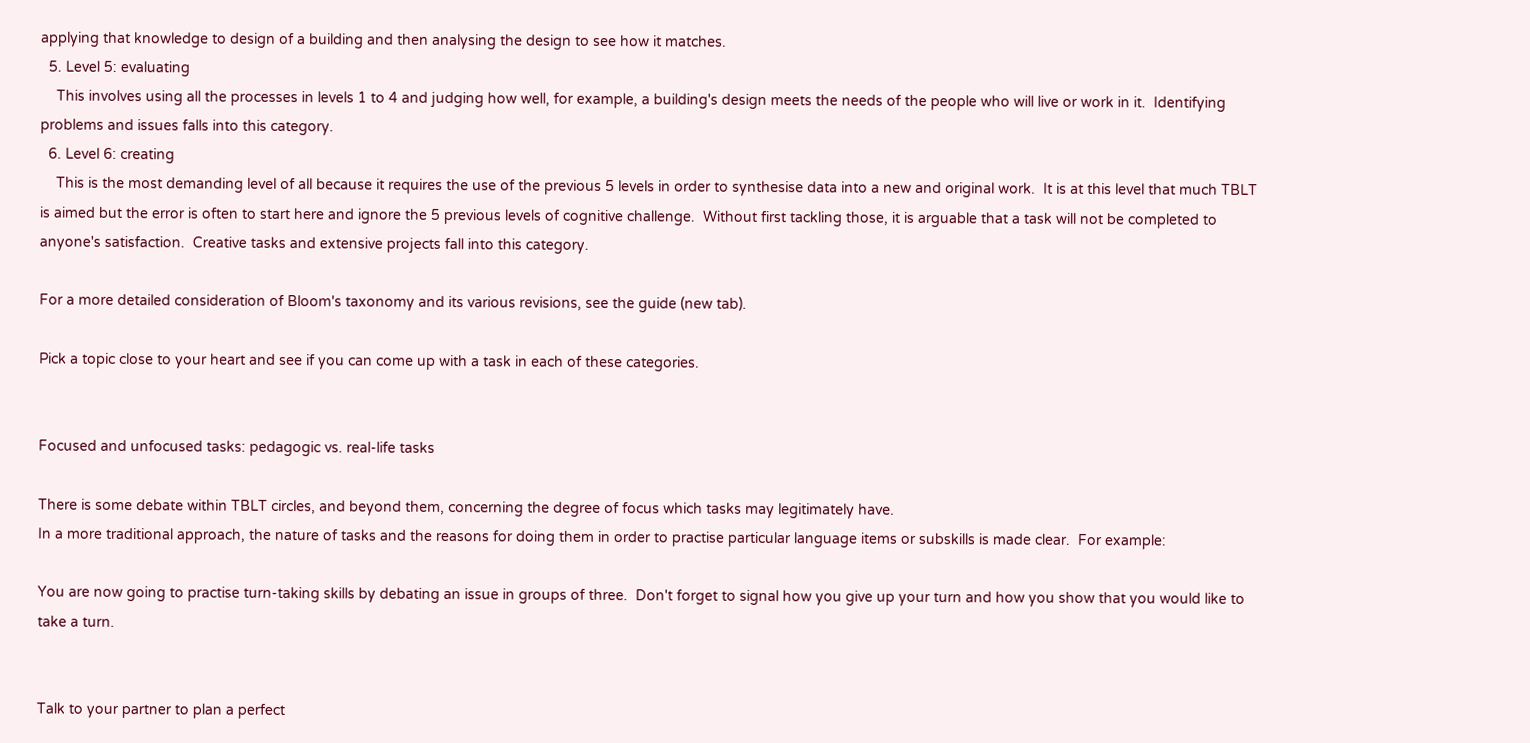applying that knowledge to design of a building and then analysing the design to see how it matches.
  5. Level 5: evaluating
    This involves using all the processes in levels 1 to 4 and judging how well, for example, a building's design meets the needs of the people who will live or work in it.  Identifying problems and issues falls into this category.
  6. Level 6: creating
    This is the most demanding level of all because it requires the use of the previous 5 levels in order to synthesise data into a new and original work.  It is at this level that much TBLT is aimed but the error is often to start here and ignore the 5 previous levels of cognitive challenge.  Without first tackling those, it is arguable that a task will not be completed to anyone's satisfaction.  Creative tasks and extensive projects fall into this category.

For a more detailed consideration of Bloom's taxonomy and its various revisions, see the guide (new tab).

Pick a topic close to your heart and see if you can come up with a task in each of these categories.


Focused and unfocused tasks: pedagogic vs. real-life tasks

There is some debate within TBLT circles, and beyond them, concerning the degree of focus which tasks may legitimately have.
In a more traditional approach, the nature of tasks and the reasons for doing them in order to practise particular language items or subskills is made clear.  For example:

You are now going to practise turn-taking skills by debating an issue in groups of three.  Don't forget to signal how you give up your turn and how you show that you would like to take a turn.


Talk to your partner to plan a perfect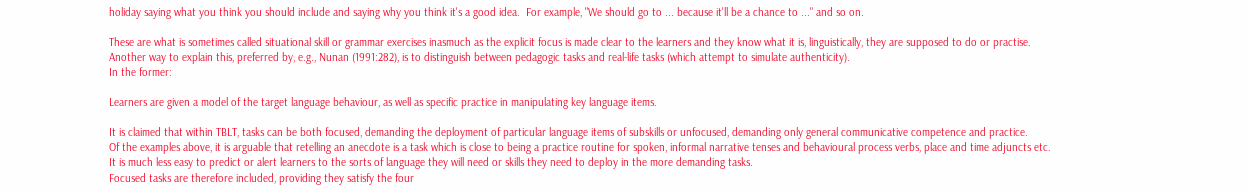holiday saying what you think you should include and saying why you think it's a good idea.  For example, "We should go to ... because it'll be a chance to ..." and so on.

These are what is sometimes called situational skill or grammar exercises inasmuch as the explicit focus is made clear to the learners and they know what it is, linguistically, they are supposed to do or practise.
Another way to explain this, preferred by, e.g., Nunan (1991:282), is to distinguish between pedagogic tasks and real-life tasks (which attempt to simulate authenticity).
In the former:

Learners are given a model of the target language behaviour, as well as specific practice in manipulating key language items.

It is claimed that within TBLT, tasks can be both focused, demanding the deployment of particular language items of subskills or unfocused, demanding only general communicative competence and practice.
Of the examples above, it is arguable that retelling an anecdote is a task which is close to being a practice routine for spoken, informal narrative tenses and behavioural process verbs, place and time adjuncts etc.
It is much less easy to predict or alert learners to the sorts of language they will need or skills they need to deploy in the more demanding tasks.
Focused tasks are therefore included, providing they satisfy the four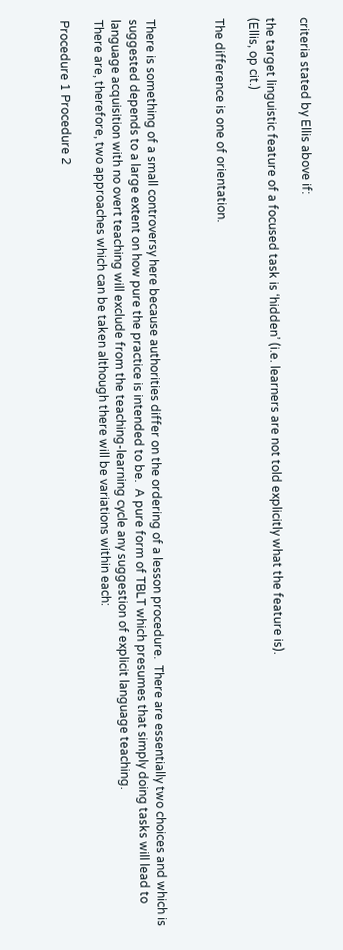criteria stated by Ellis above if:

the target linguistic feature of a focused task is ‘hidden’ (i.e. learners are not told explicitly what the feature is).
(Ellis, op cit.)

The difference is one of orientation.



There is something of a small controversy here because authorities differ on the ordering of a lesson procedure.  There are essentially two choices and which is suggested depends to a large extent on how pure the practice is intended to be.  A pure form of TBLT which presumes that simply doing tasks will lead to language acquisition with no overt teaching will exclude from the teaching-learning cycle any suggestion of explicit language teaching.
There are, therefore, two approaches which can be taken although there will be variations within each:

Procedure 1 Procedure 2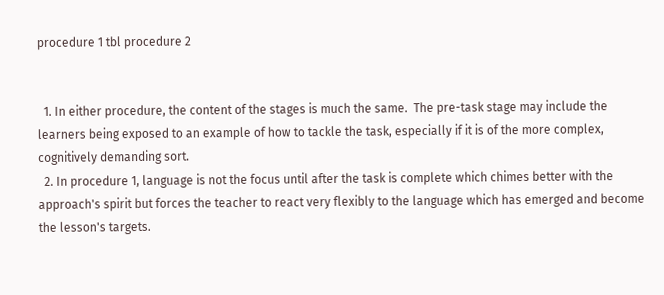procedure 1 tbl procedure 2


  1. In either procedure, the content of the stages is much the same.  The pre-task stage may include the learners being exposed to an example of how to tackle the task, especially if it is of the more complex, cognitively demanding sort.
  2. In procedure 1, language is not the focus until after the task is complete which chimes better with the approach's spirit but forces the teacher to react very flexibly to the language which has emerged and become the lesson's targets.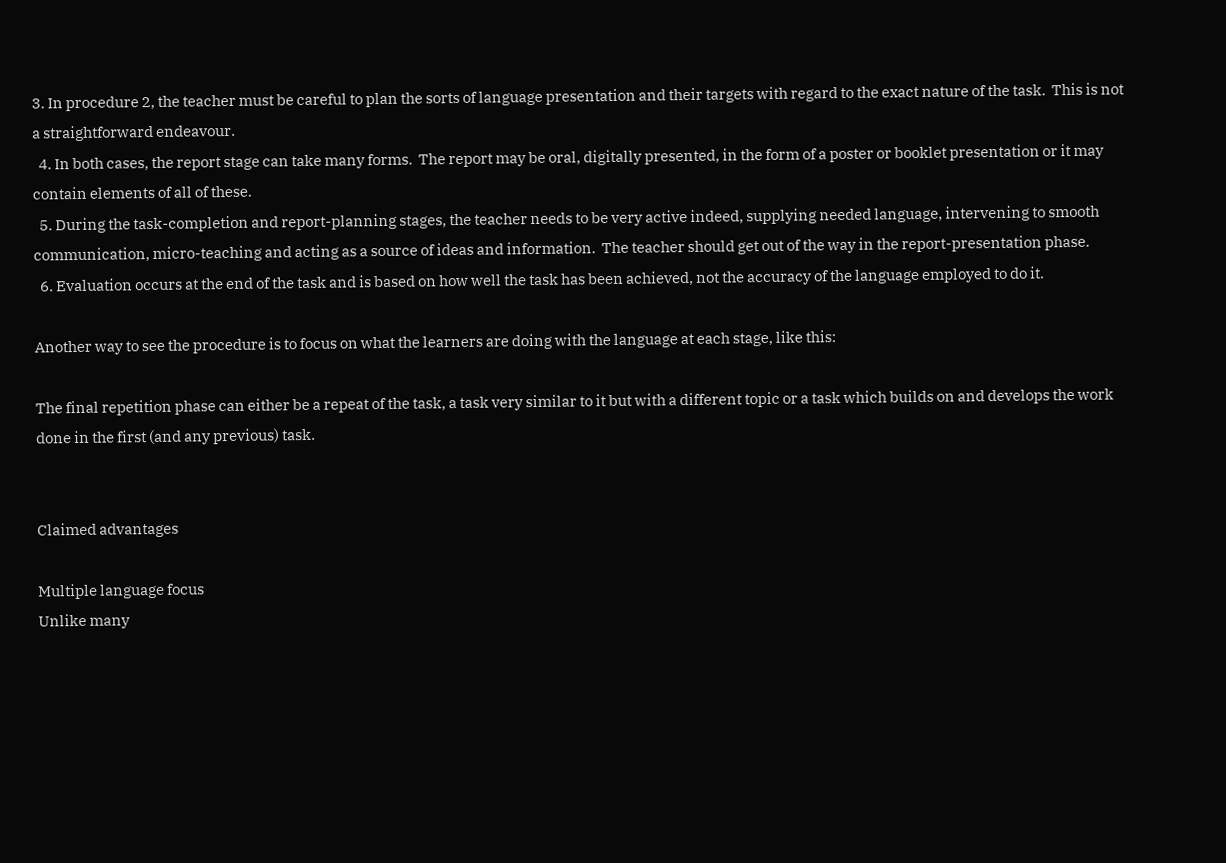3. In procedure 2, the teacher must be careful to plan the sorts of language presentation and their targets with regard to the exact nature of the task.  This is not a straightforward endeavour.
  4. In both cases, the report stage can take many forms.  The report may be oral, digitally presented, in the form of a poster or booklet presentation or it may contain elements of all of these.
  5. During the task-completion and report-planning stages, the teacher needs to be very active indeed, supplying needed language, intervening to smooth communication, micro-teaching and acting as a source of ideas and information.  The teacher should get out of the way in the report-presentation phase.
  6. Evaluation occurs at the end of the task and is based on how well the task has been achieved, not the accuracy of the language employed to do it.

Another way to see the procedure is to focus on what the learners are doing with the language at each stage, like this:

The final repetition phase can either be a repeat of the task, a task very similar to it but with a different topic or a task which builds on and develops the work done in the first (and any previous) task.


Claimed advantages

Multiple language focus
Unlike many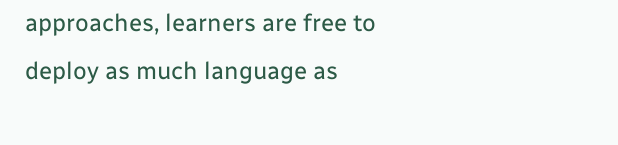approaches, learners are free to deploy as much language as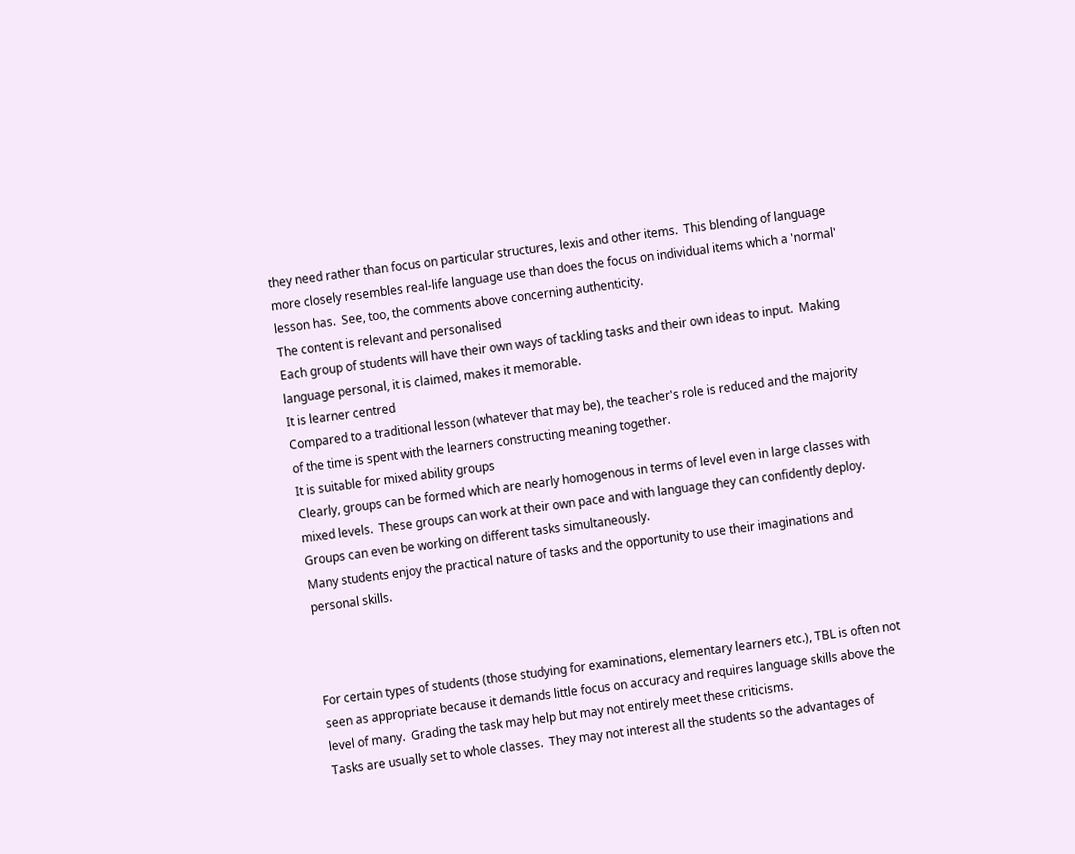they need rather than focus on particular structures, lexis and other items.  This blending of language more closely resembles real-life language use than does the focus on individual items which a 'normal' lesson has.  See, too, the comments above concerning authenticity.
The content is relevant and personalised
Each group of students will have their own ways of tackling tasks and their own ideas to input.  Making language personal, it is claimed, makes it memorable.
It is learner centred
Compared to a traditional lesson (whatever that may be), the teacher's role is reduced and the majority of the time is spent with the learners constructing meaning together.
It is suitable for mixed ability groups
Clearly, groups can be formed which are nearly homogenous in terms of level even in large classes with mixed levels.  These groups can work at their own pace and with language they can confidently deploy.  Groups can even be working on different tasks simultaneously.
Many students enjoy the practical nature of tasks and the opportunity to use their imaginations and personal skills.



For certain types of students (those studying for examinations, elementary learners etc.), TBL is often not seen as appropriate because it demands little focus on accuracy and requires language skills above the level of many.  Grading the task may help but may not entirely meet these criticisms.
Tasks are usually set to whole classes.  They may not interest all the students so the advantages of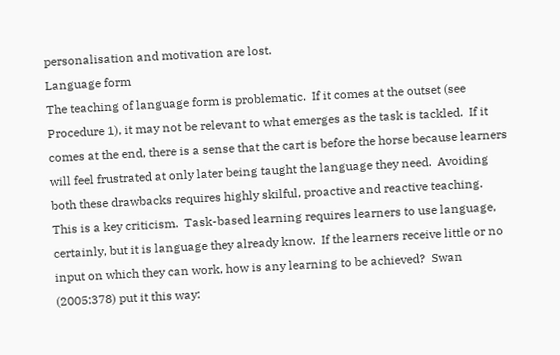personalisation and motivation are lost.
Language form
The teaching of language form is problematic.  If it comes at the outset (see Procedure 1), it may not be relevant to what emerges as the task is tackled.  If it comes at the end, there is a sense that the cart is before the horse because learners will feel frustrated at only later being taught the language they need.  Avoiding both these drawbacks requires highly skilful, proactive and reactive teaching.
This is a key criticism.  Task-based learning requires learners to use language, certainly, but it is language they already know.  If the learners receive little or no input on which they can work, how is any learning to be achieved?  Swan (2005:378) put it this way: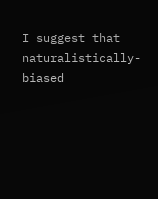I suggest that naturalistically-biased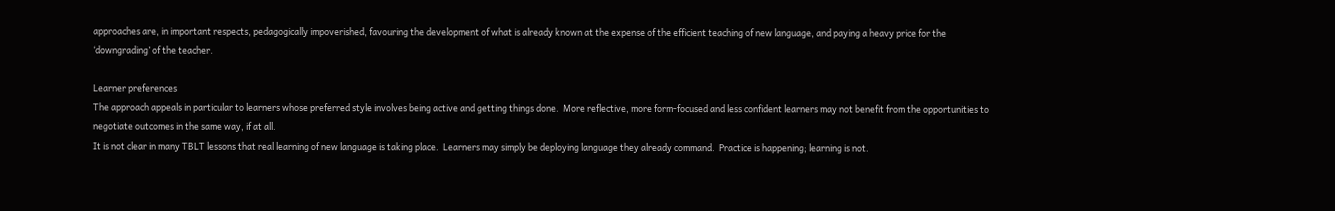approaches are, in important respects, pedagogically impoverished, favouring the development of what is already known at the expense of the efficient teaching of new language, and paying a heavy price for the ‘downgrading’ of the teacher.

Learner preferences
The approach appeals in particular to learners whose preferred style involves being active and getting things done.  More reflective, more form-focused and less confident learners may not benefit from the opportunities to negotiate outcomes in the same way, if at all.
It is not clear in many TBLT lessons that real learning of new language is taking place.  Learners may simply be deploying language they already command.  Practice is happening; learning is not.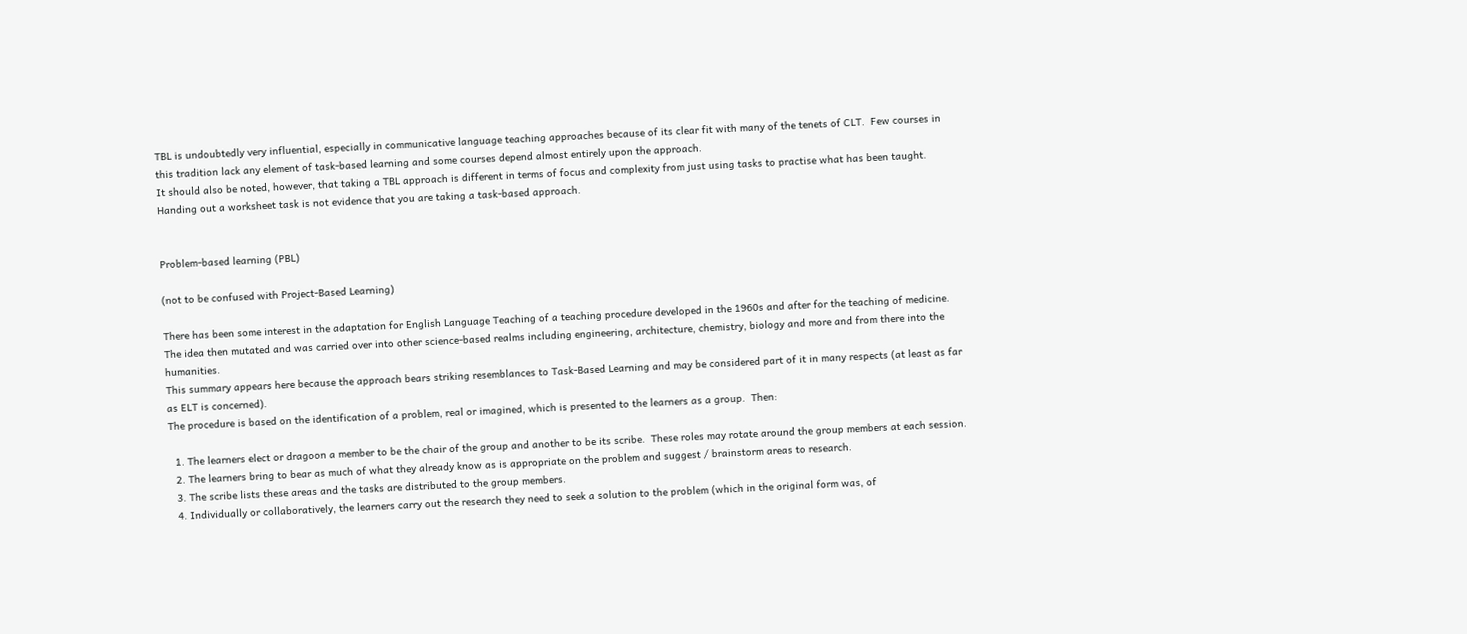TBL is undoubtedly very influential, especially in communicative language teaching approaches because of its clear fit with many of the tenets of CLT.  Few courses in this tradition lack any element of task-based learning and some courses depend almost entirely upon the approach.
It should also be noted, however, that taking a TBL approach is different in terms of focus and complexity from just using tasks to practise what has been taught.  Handing out a worksheet task is not evidence that you are taking a task-based approach.


Problem-based learning (PBL)

(not to be confused with Project-Based Learning)

There has been some interest in the adaptation for English Language Teaching of a teaching procedure developed in the 1960s and after for the teaching of medicine.  The idea then mutated and was carried over into other science-based realms including engineering, architecture, chemistry, biology and more and from there into the humanities.
This summary appears here because the approach bears striking resemblances to Task-Based Learning and may be considered part of it in many respects (at least as far as ELT is concerned).
The procedure is based on the identification of a problem, real or imagined, which is presented to the learners as a group.  Then:

  1. The learners elect or dragoon a member to be the chair of the group and another to be its scribe.  These roles may rotate around the group members at each session.
  2. The learners bring to bear as much of what they already know as is appropriate on the problem and suggest / brainstorm areas to research.
  3. The scribe lists these areas and the tasks are distributed to the group members.
  4. Individually or collaboratively, the learners carry out the research they need to seek a solution to the problem (which in the original form was, of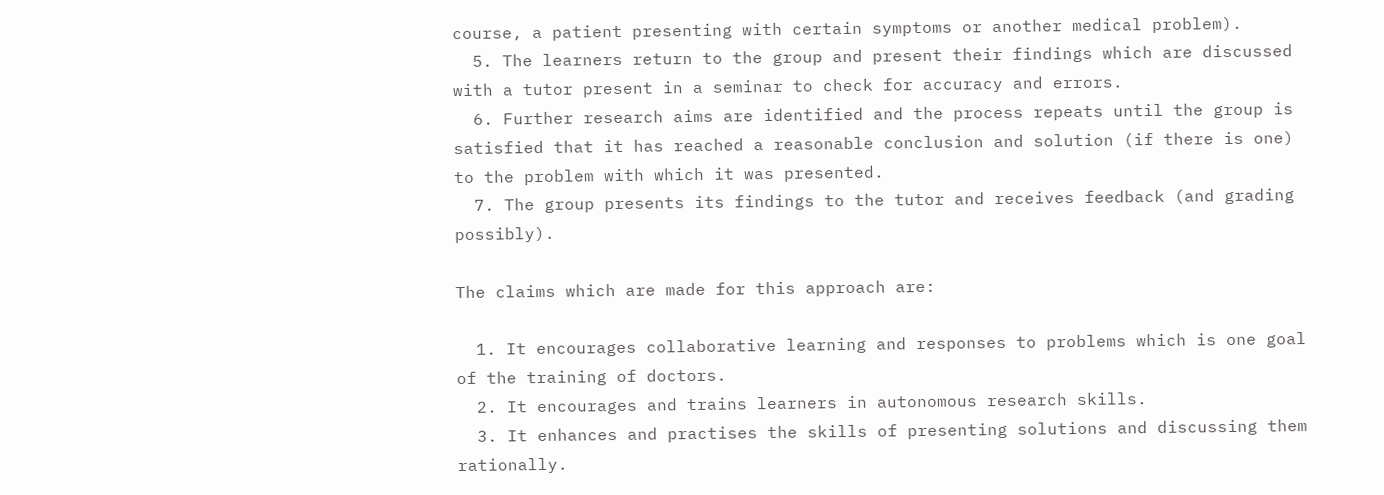course, a patient presenting with certain symptoms or another medical problem).
  5. The learners return to the group and present their findings which are discussed with a tutor present in a seminar to check for accuracy and errors.
  6. Further research aims are identified and the process repeats until the group is satisfied that it has reached a reasonable conclusion and solution (if there is one) to the problem with which it was presented.
  7. The group presents its findings to the tutor and receives feedback (and grading possibly).

The claims which are made for this approach are:

  1. It encourages collaborative learning and responses to problems which is one goal of the training of doctors.
  2. It encourages and trains learners in autonomous research skills.
  3. It enhances and practises the skills of presenting solutions and discussing them rationally.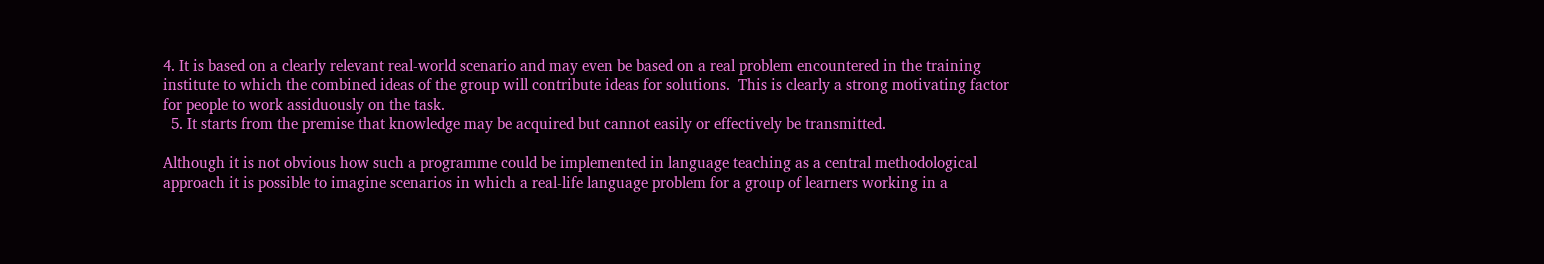4. It is based on a clearly relevant real-world scenario and may even be based on a real problem encountered in the training institute to which the combined ideas of the group will contribute ideas for solutions.  This is clearly a strong motivating factor for people to work assiduously on the task.
  5. It starts from the premise that knowledge may be acquired but cannot easily or effectively be transmitted.

Although it is not obvious how such a programme could be implemented in language teaching as a central methodological approach it is possible to imagine scenarios in which a real-life language problem for a group of learners working in a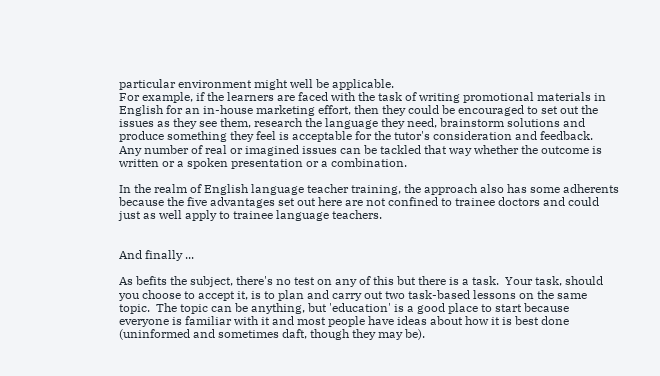particular environment might well be applicable.
For example, if the learners are faced with the task of writing promotional materials in English for an in-house marketing effort, then they could be encouraged to set out the issues as they see them, research the language they need, brainstorm solutions and produce something they feel is acceptable for the tutor's consideration and feedback.
Any number of real or imagined issues can be tackled that way whether the outcome is written or a spoken presentation or a combination.

In the realm of English language teacher training, the approach also has some adherents because the five advantages set out here are not confined to trainee doctors and could just as well apply to trainee language teachers.


And finally ...

As befits the subject, there's no test on any of this but there is a task.  Your task, should you choose to accept it, is to plan and carry out two task-based lessons on the same topic.  The topic can be anything, but 'education' is a good place to start because everyone is familiar with it and most people have ideas about how it is best done (uninformed and sometimes daft, though they may be).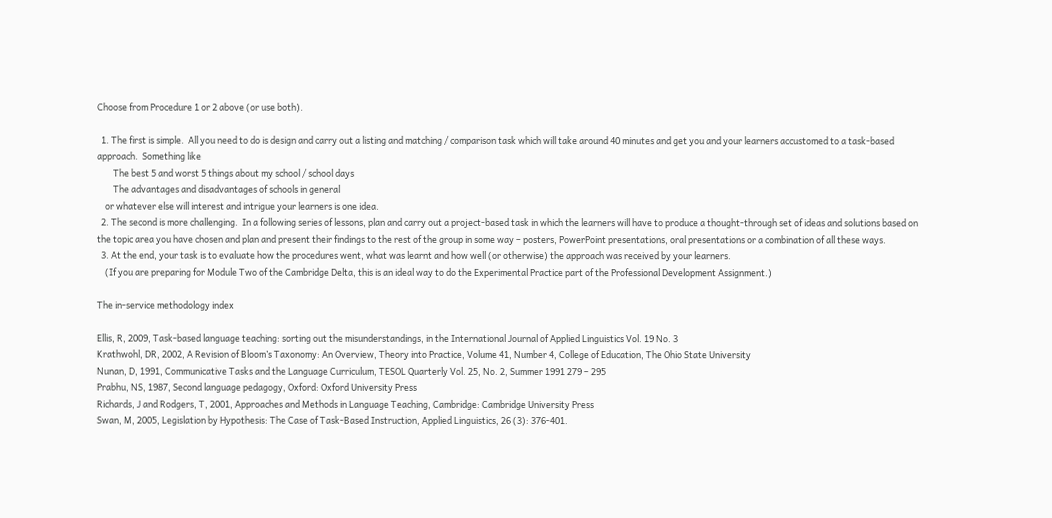Choose from Procedure 1 or 2 above (or use both).

  1. The first is simple.  All you need to do is design and carry out a listing and matching / comparison task which will take around 40 minutes and get you and your learners accustomed to a task-based approach.  Something like
        The best 5 and worst 5 things about my school / school days
        The advantages and disadvantages of schools in general
    or whatever else will interest and intrigue your learners is one idea.
  2. The second is more challenging.  In a following series of lessons, plan and carry out a project-based task in which the learners will have to produce a thought-through set of ideas and solutions based on the topic area you have chosen and plan and present their findings to the rest of the group in some way – posters, PowerPoint presentations, oral presentations or a combination of all these ways.
  3. At the end, your task is to evaluate how the procedures went, what was learnt and how well (or otherwise) the approach was received by your learners.
    (If you are preparing for Module Two of the Cambridge Delta, this is an ideal way to do the Experimental Practice part of the Professional Development Assignment.)

The in-service methodology index

Ellis, R, 2009, Task-based language teaching: sorting out the misunderstandings, in the International Journal of Applied Linguistics Vol. 19 No. 3
Krathwohl, DR, 2002, A Revision of Bloom’s Taxonomy: An Overview, Theory into Practice, Volume 41, Number 4, College of Education, The Ohio State University
Nunan, D, 1991, Communicative Tasks and the Language Curriculum, TESOL Quarterly Vol. 25, No. 2, Summer 1991 279 – 295
Prabhu, NS, 1987, Second language pedagogy, Oxford: Oxford University Press
Richards, J and Rodgers, T, 2001, Approaches and Methods in Language Teaching, Cambridge: Cambridge University Press
Swan, M, 2005, Legislation by Hypothesis: The Case of Task-Based Instruction, Applied Linguistics, 26 (3): 376-401.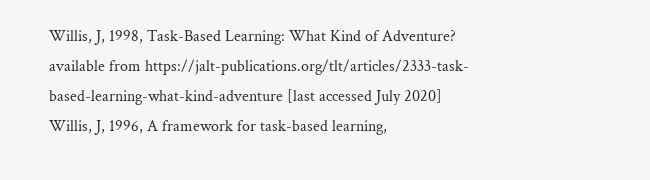Willis, J, 1998, Task-Based Learning: What Kind of Adventure? available from https://jalt-publications.org/tlt/articles/2333-task-based-learning-what-kind-adventure [last accessed July 2020]
Willis, J, 1996, A framework for task-based learning,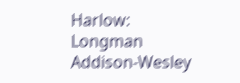Harlow: Longman Addison-Wesley